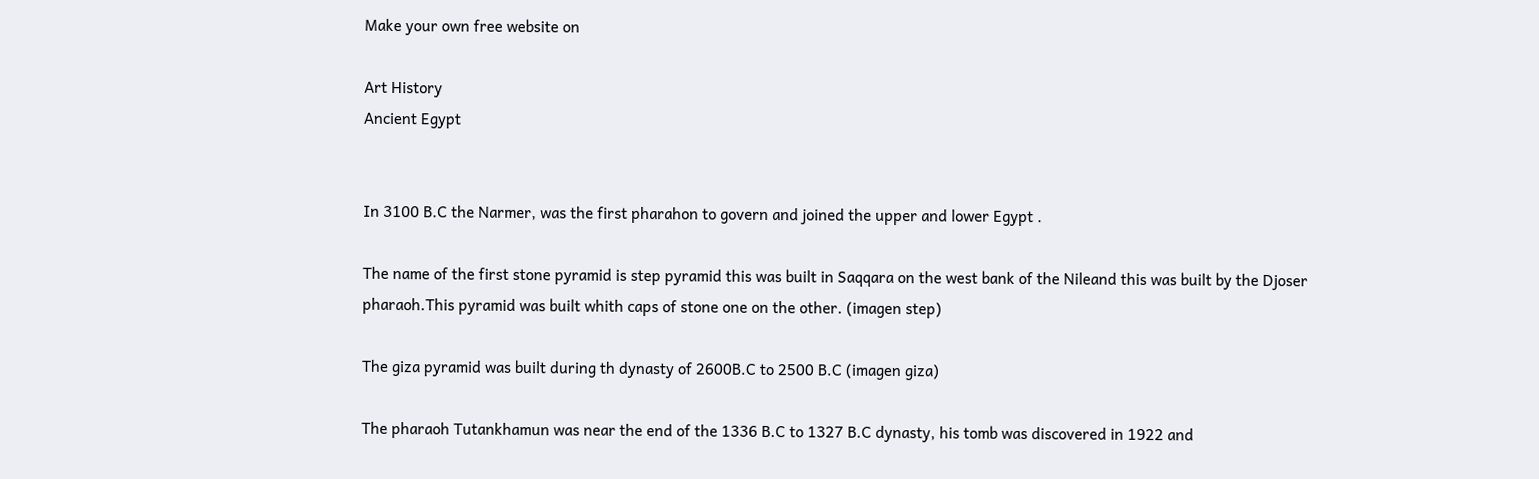Make your own free website on

Art History
Ancient Egypt


In 3100 B.C the Narmer, was the first pharahon to govern and joined the upper and lower Egypt .

The name of the first stone pyramid is step pyramid this was built in Saqqara on the west bank of the Nileand this was built by the Djoser pharaoh.This pyramid was built whith caps of stone one on the other. (imagen step)

The giza pyramid was built during th dynasty of 2600B.C to 2500 B.C (imagen giza)

The pharaoh Tutankhamun was near the end of the 1336 B.C to 1327 B.C dynasty, his tomb was discovered in 1922 and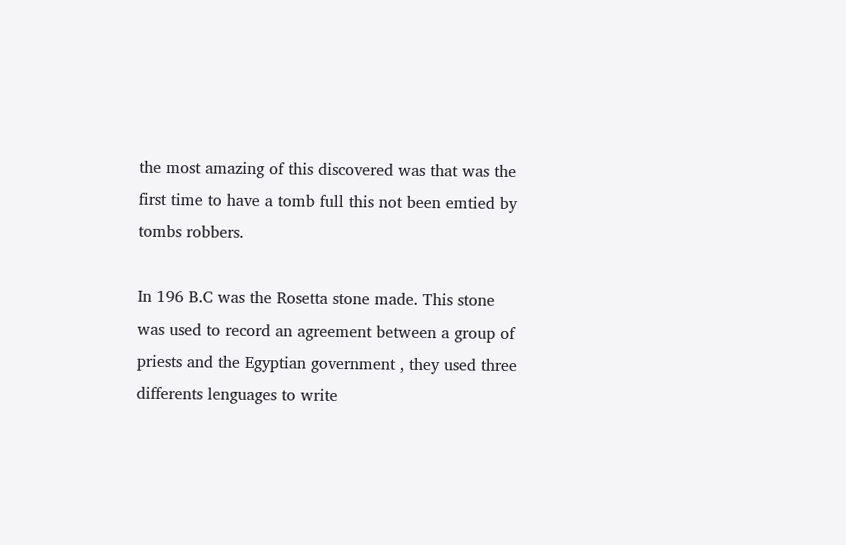the most amazing of this discovered was that was the first time to have a tomb full this not been emtied by tombs robbers.

In 196 B.C was the Rosetta stone made. This stone was used to record an agreement between a group of priests and the Egyptian government , they used three differents lenguages to write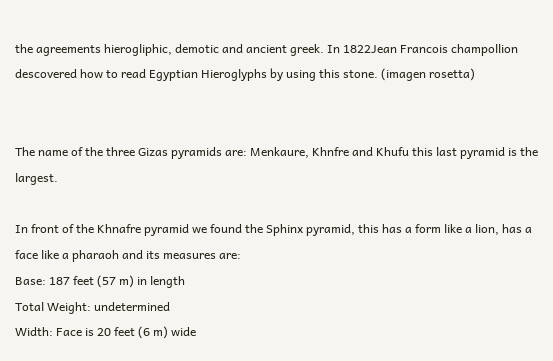the agreements hierogliphic, demotic and ancient greek. In 1822Jean Francois champollion descovered how to read Egyptian Hieroglyphs by using this stone. (imagen rosetta)


The name of the three Gizas pyramids are: Menkaure, Khnfre and Khufu this last pyramid is the largest.

In front of the Khnafre pyramid we found the Sphinx pyramid, this has a form like a lion, has a face like a pharaoh and its measures are:
Base: 187 feet (57 m) in length
Total Weight: undetermined
Width: Face is 20 feet (6 m) wide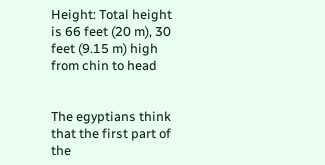Height: Total height is 66 feet (20 m), 30 feet (9.15 m) high from chin to head


The egyptians think that the first part of the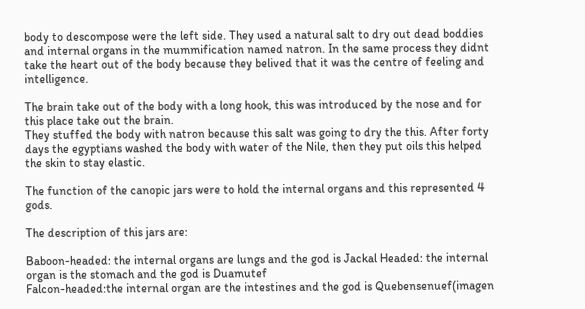body to descompose were the left side. They used a natural salt to dry out dead boddies and internal organs in the mummification named natron. In the same process they didnt take the heart out of the body because they belived that it was the centre of feeling and intelligence.

The brain take out of the body with a long hook, this was introduced by the nose and for this place take out the brain.
They stuffed the body with natron because this salt was going to dry the this. After forty days the egyptians washed the body with water of the Nile, then they put oils this helped the skin to stay elastic.

The function of the canopic jars were to hold the internal organs and this represented 4 gods.

The description of this jars are:

Baboon-headed: the internal organs are lungs and the god is Jackal Headed: the internal organ is the stomach and the god is Duamutef
Falcon-headed:the internal organ are the intestines and the god is Quebensenuef(imagen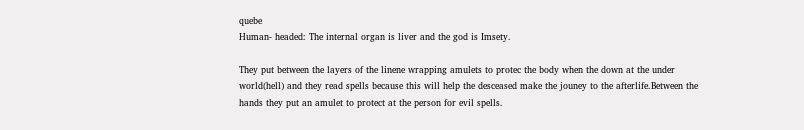quebe
Human- headed: The internal organ is liver and the god is Imsety.

They put between the layers of the linene wrapping amulets to protec the body when the down at the under world(hell) and they read spells because this will help the desceased make the jouney to the afterlife.Between the hands they put an amulet to protect at the person for evil spells.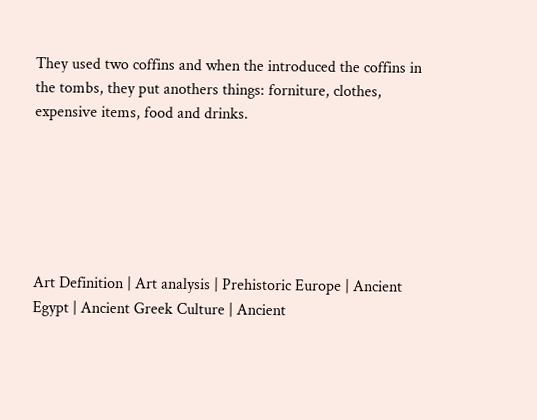They used two coffins and when the introduced the coffins in the tombs, they put anothers things: forniture, clothes, expensive items, food and drinks.






Art Definition | Art analysis | Prehistoric Europe | Ancient Egypt | Ancient Greek Culture | Ancient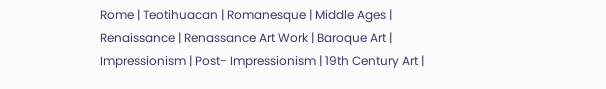Rome | Teotihuacan | Romanesque | Middle Ages | Renaissance | Renassance Art Work | Baroque Art | Impressionism | Post- Impressionism | 19th Century Art |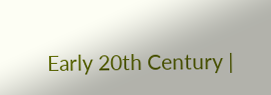Early 20th Century |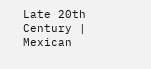Late 20th Century | Mexican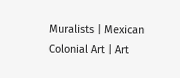Muralists | Mexican Colonial Art | Art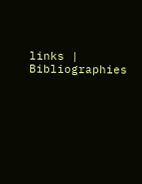links | Bibliographies